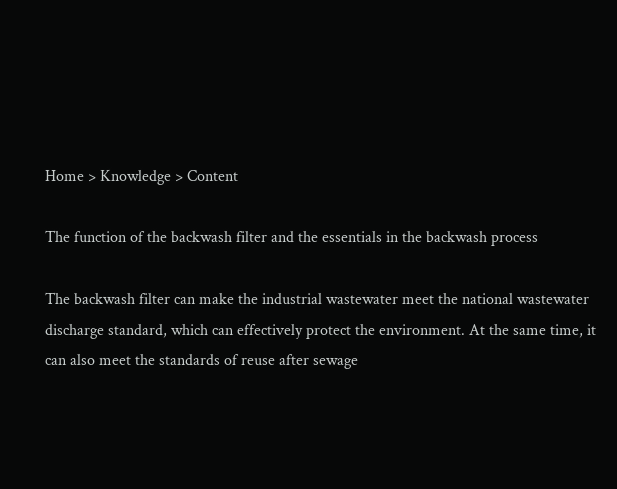Home > Knowledge > Content

The function of the backwash filter and the essentials in the backwash process

The backwash filter can make the industrial wastewater meet the national wastewater discharge standard, which can effectively protect the environment. At the same time, it can also meet the standards of reuse after sewage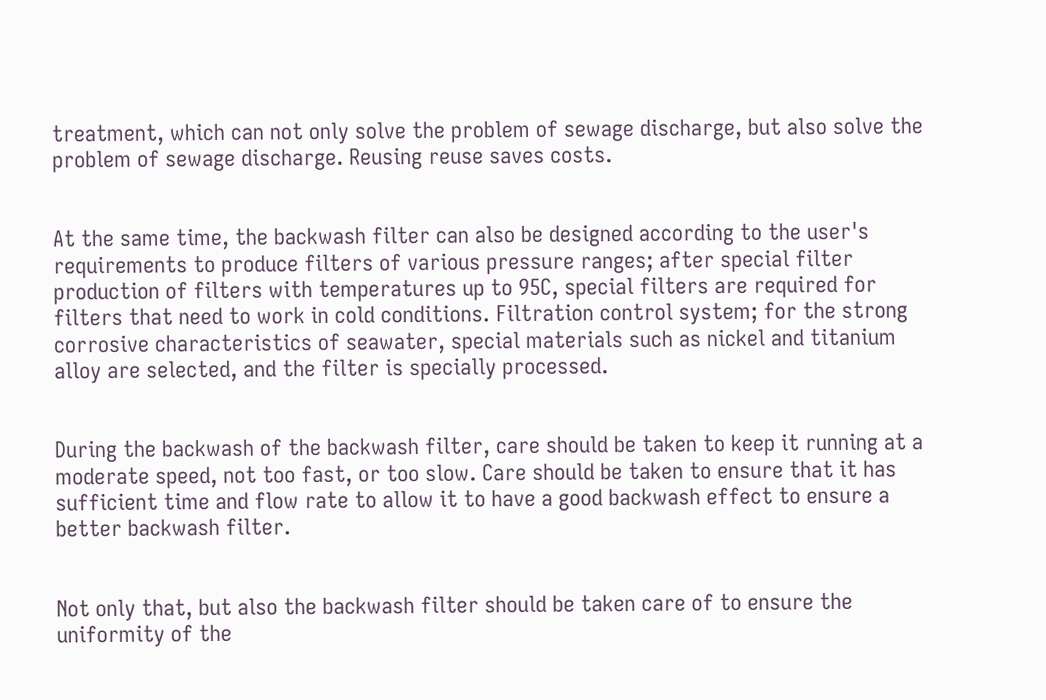treatment, which can not only solve the problem of sewage discharge, but also solve the problem of sewage discharge. Reusing reuse saves costs.


At the same time, the backwash filter can also be designed according to the user's requirements to produce filters of various pressure ranges; after special filter production of filters with temperatures up to 95C, special filters are required for filters that need to work in cold conditions. Filtration control system; for the strong corrosive characteristics of seawater, special materials such as nickel and titanium alloy are selected, and the filter is specially processed.


During the backwash of the backwash filter, care should be taken to keep it running at a moderate speed, not too fast, or too slow. Care should be taken to ensure that it has sufficient time and flow rate to allow it to have a good backwash effect to ensure a better backwash filter.


Not only that, but also the backwash filter should be taken care of to ensure the uniformity of the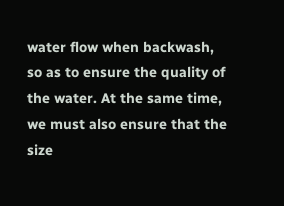water flow when backwash, so as to ensure the quality of the water. At the same time, we must also ensure that the size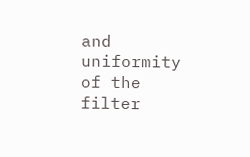and uniformity of the filter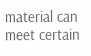material can meet certain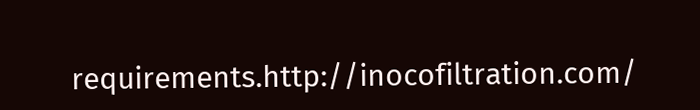requirements.http://inocofiltration.com/